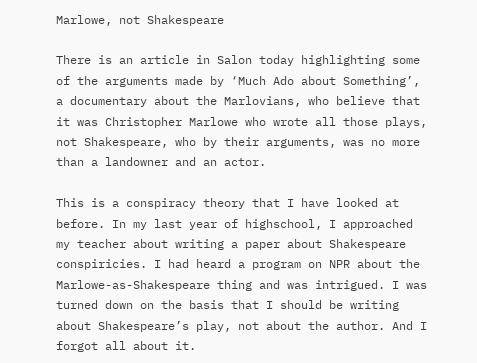Marlowe, not Shakespeare

There is an article in Salon today highlighting some of the arguments made by ‘Much Ado about Something’, a documentary about the Marlovians, who believe that it was Christopher Marlowe who wrote all those plays, not Shakespeare, who by their arguments, was no more than a landowner and an actor.

This is a conspiracy theory that I have looked at before. In my last year of highschool, I approached my teacher about writing a paper about Shakespeare conspiricies. I had heard a program on NPR about the Marlowe-as-Shakespeare thing and was intrigued. I was turned down on the basis that I should be writing about Shakespeare’s play, not about the author. And I forgot all about it.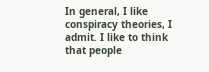In general, I like conspiracy theories, I admit. I like to think that people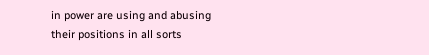in power are using and abusing their positions in all sorts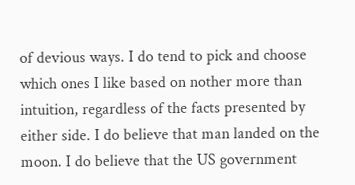of devious ways. I do tend to pick and choose which ones I like based on nother more than intuition, regardless of the facts presented by either side. I do believe that man landed on the moon. I do believe that the US government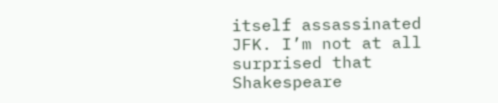itself assassinated JFK. I’m not at all surprised that Shakespeare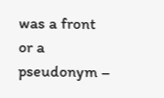was a front or a pseudonym –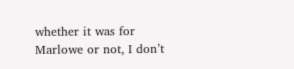whether it was for Marlowe or not, I don’t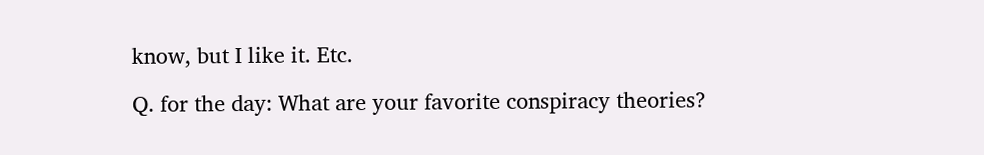know, but I like it. Etc.

Q. for the day: What are your favorite conspiracy theories?